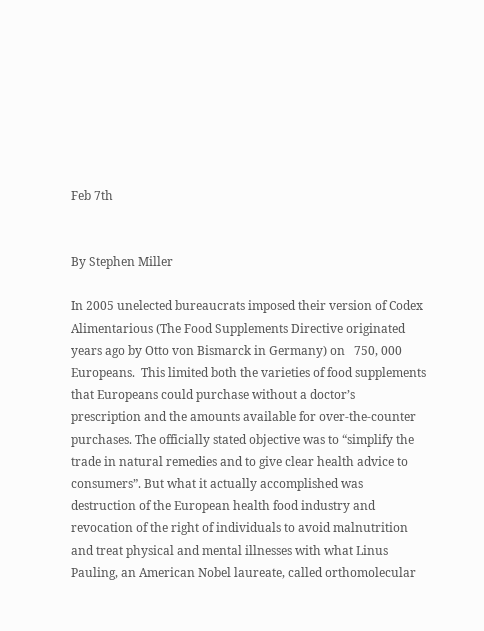Feb 7th


By Stephen Miller

In 2005 unelected bureaucrats imposed their version of Codex Alimentarious (The Food Supplements Directive originated years ago by Otto von Bismarck in Germany) on   750, 000 Europeans.  This limited both the varieties of food supplements that Europeans could purchase without a doctor’s prescription and the amounts available for over-the-counter purchases. The officially stated objective was to “simplify the trade in natural remedies and to give clear health advice to consumers”. But what it actually accomplished was destruction of the European health food industry and revocation of the right of individuals to avoid malnutrition and treat physical and mental illnesses with what Linus Pauling, an American Nobel laureate, called orthomolecular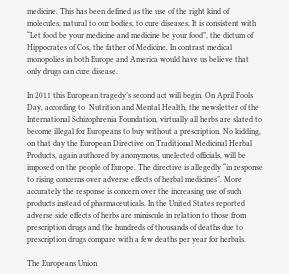medicine. This has been defined as the use of the right kind of molecules, natural to our bodies, to cure diseases. It is consistent with “Let food be your medicine and medicine be your food”, the dictum of Hippocrates of Cos, the father of Medicine. In contrast medical monopolies in both Europe and America would have us believe that only drugs can cure disease.

In 2011 this European tragedy’s second act will begin. On April Fools Day, according to  Nutrition and Mental Health, the newsletter of the International Schizophrenia Foundation, virtually all herbs are slated to become illegal for Europeans to buy without a prescription. No kidding, on that day the European Directive on Traditional Medicinal Herbal Products, again authored by anonymous, unelected officials, will be imposed on the people of Europe. The directive is allegedly “in response to rising concerns over adverse effects of herbal medicines”. More accurately the response is concern over the increasing use of such products instead of pharmaceuticals. In the United States reported adverse side effects of herbs are miniscule in relation to those from prescription drugs and the hundreds of thousands of deaths due to prescription drugs compare with a few deaths per year for herbals.

The Europeans Union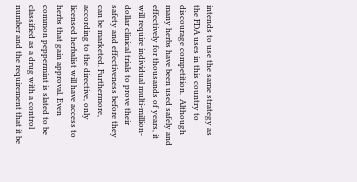intends to use the same strategy as the FDA uses in this country to discourage competition.  Although many herbs have been used safely and effectively for thousands of years, it will require individual multi-million-dollar clinical trials to prove their safety and effectiveness before they can be marketed. Furthermore, according to the directive, only licensed herbalist will have access to herbs that gain approval. Even common peppermint is slated to be classified as a drug with a control number and the requirement that it be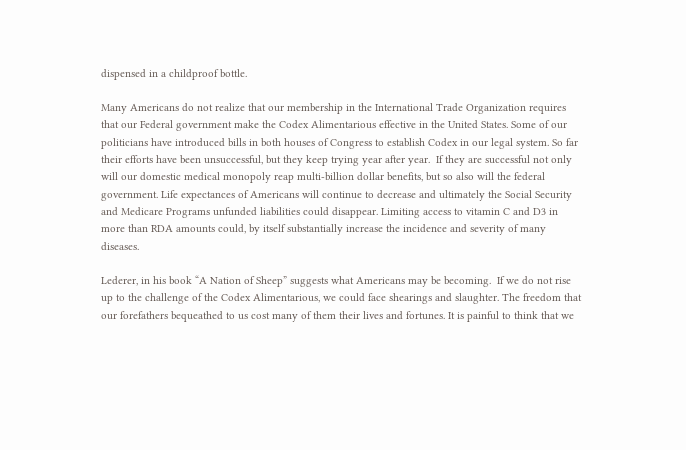dispensed in a childproof bottle.

Many Americans do not realize that our membership in the International Trade Organization requires that our Federal government make the Codex Alimentarious effective in the United States. Some of our politicians have introduced bills in both houses of Congress to establish Codex in our legal system. So far their efforts have been unsuccessful, but they keep trying year after year.  If they are successful not only will our domestic medical monopoly reap multi-billion dollar benefits, but so also will the federal government. Life expectances of Americans will continue to decrease and ultimately the Social Security and Medicare Programs unfunded liabilities could disappear. Limiting access to vitamin C and D3 in more than RDA amounts could, by itself substantially increase the incidence and severity of many diseases.

Lederer, in his book “A Nation of Sheep” suggests what Americans may be becoming.  If we do not rise up to the challenge of the Codex Alimentarious, we could face shearings and slaughter. The freedom that our forefathers bequeathed to us cost many of them their lives and fortunes. It is painful to think that we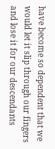have become so dependent that we would let it slip through our fingers and lose it for our descendants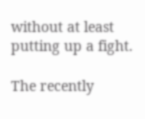without at least putting up a fight.

The recently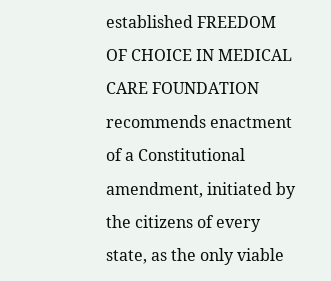established FREEDOM OF CHOICE IN MEDICAL CARE FOUNDATION recommends enactment of a Constitutional amendment, initiated by the citizens of every state, as the only viable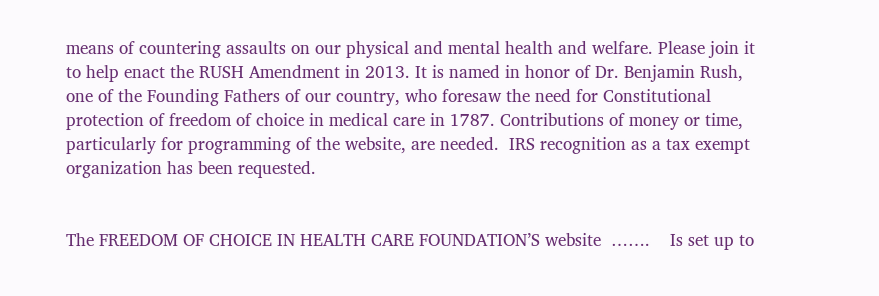means of countering assaults on our physical and mental health and welfare. Please join it to help enact the RUSH Amendment in 2013. It is named in honor of Dr. Benjamin Rush, one of the Founding Fathers of our country, who foresaw the need for Constitutional protection of freedom of choice in medical care in 1787. Contributions of money or time, particularly for programming of the website, are needed.  IRS recognition as a tax exempt organization has been requested.


The FREEDOM OF CHOICE IN HEALTH CARE FOUNDATION’S website  …….    Is set up to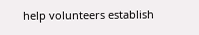help volunteers establish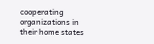cooperating organizations in their home states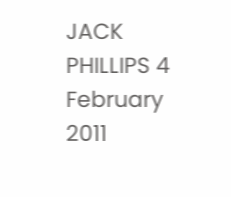JACK PHILLIPS 4 February 2011